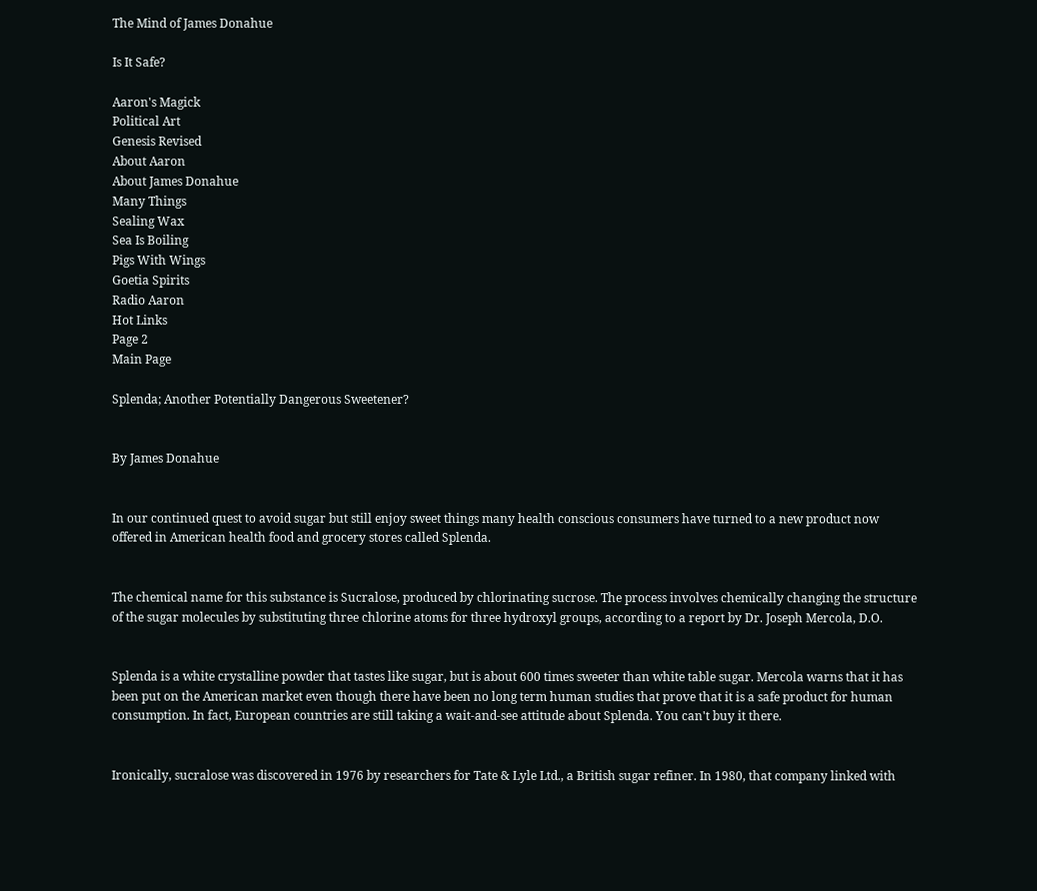The Mind of James Donahue

Is It Safe?

Aaron's Magick
Political Art
Genesis Revised
About Aaron
About James Donahue
Many Things
Sealing Wax
Sea Is Boiling
Pigs With Wings
Goetia Spirits
Radio Aaron
Hot Links
Page 2
Main Page

Splenda; Another Potentially Dangerous Sweetener?


By James Donahue


In our continued quest to avoid sugar but still enjoy sweet things many health conscious consumers have turned to a new product now offered in American health food and grocery stores called Splenda.


The chemical name for this substance is Sucralose, produced by chlorinating sucrose. The process involves chemically changing the structure of the sugar molecules by substituting three chlorine atoms for three hydroxyl groups, according to a report by Dr. Joseph Mercola, D.O.


Splenda is a white crystalline powder that tastes like sugar, but is about 600 times sweeter than white table sugar. Mercola warns that it has been put on the American market even though there have been no long term human studies that prove that it is a safe product for human consumption. In fact, European countries are still taking a wait-and-see attitude about Splenda. You can't buy it there.


Ironically, sucralose was discovered in 1976 by researchers for Tate & Lyle Ltd., a British sugar refiner. In 1980, that company linked with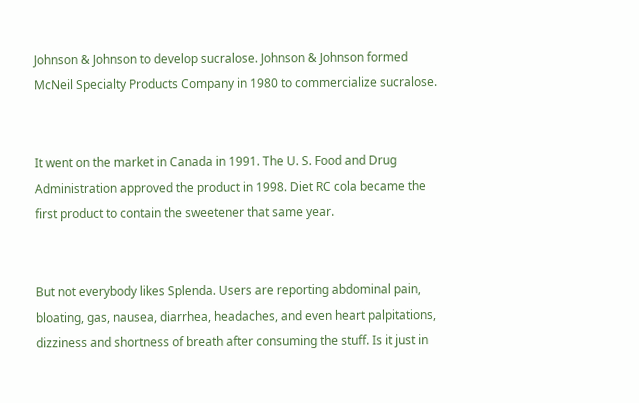Johnson & Johnson to develop sucralose. Johnson & Johnson formed McNeil Specialty Products Company in 1980 to commercialize sucralose.


It went on the market in Canada in 1991. The U. S. Food and Drug Administration approved the product in 1998. Diet RC cola became the first product to contain the sweetener that same year.


But not everybody likes Splenda. Users are reporting abdominal pain, bloating, gas, nausea, diarrhea, headaches, and even heart palpitations, dizziness and shortness of breath after consuming the stuff. Is it just in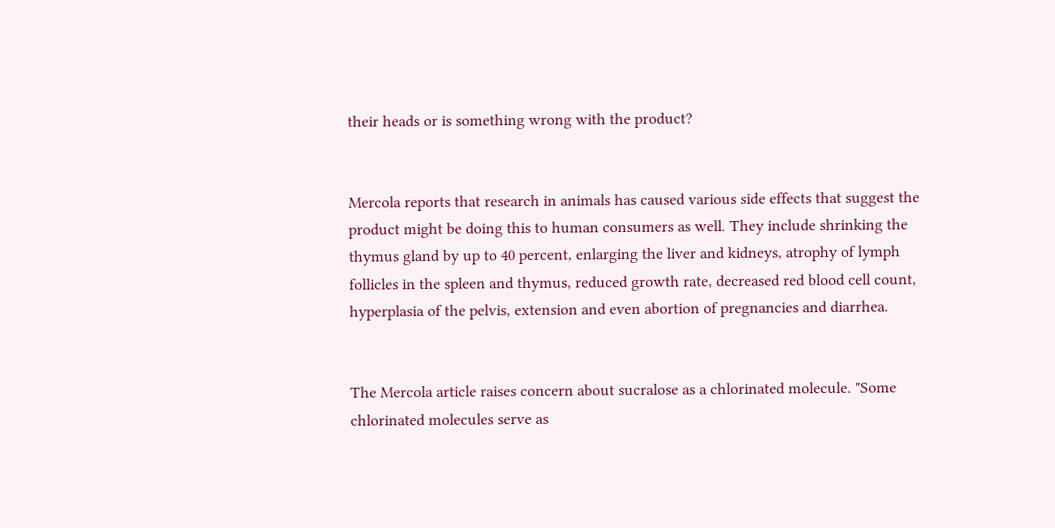their heads or is something wrong with the product?


Mercola reports that research in animals has caused various side effects that suggest the product might be doing this to human consumers as well. They include shrinking the thymus gland by up to 40 percent, enlarging the liver and kidneys, atrophy of lymph follicles in the spleen and thymus, reduced growth rate, decreased red blood cell count, hyperplasia of the pelvis, extension and even abortion of pregnancies and diarrhea.


The Mercola article raises concern about sucralose as a chlorinated molecule. "Some chlorinated molecules serve as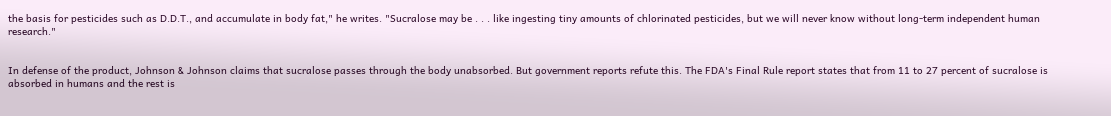the basis for pesticides such as D.D.T., and accumulate in body fat," he writes. "Sucralose may be . . . like ingesting tiny amounts of chlorinated pesticides, but we will never know without long-term independent human research."


In defense of the product, Johnson & Johnson claims that sucralose passes through the body unabsorbed. But government reports refute this. The FDA's Final Rule report states that from 11 to 27 percent of sucralose is absorbed in humans and the rest is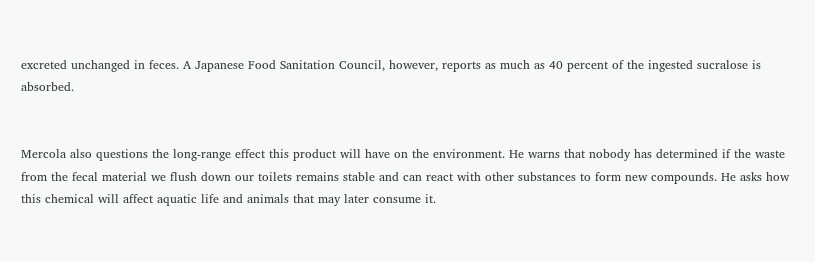excreted unchanged in feces. A Japanese Food Sanitation Council, however, reports as much as 40 percent of the ingested sucralose is absorbed.


Mercola also questions the long-range effect this product will have on the environment. He warns that nobody has determined if the waste from the fecal material we flush down our toilets remains stable and can react with other substances to form new compounds. He asks how this chemical will affect aquatic life and animals that may later consume it.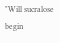"Will sucralose begin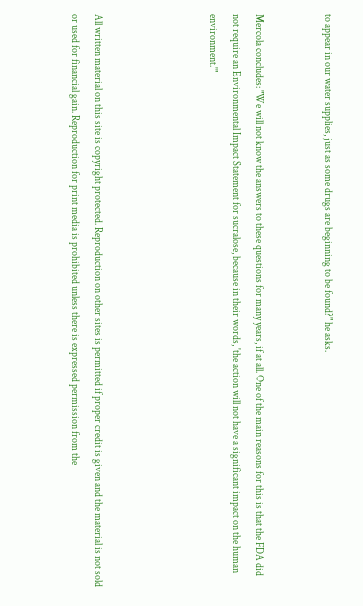to appear in our water supplies, just as some drugs are beginning to be found?" he asks.


Mercola concludes: "We will not know the answers to these questions for many years, if at all. One of the main reasons for this is that the FDA did not require an Environmental Impact Statement for sucralose, because in their words, 'the action will not have a significant impact on the human environment.'"




All written material on this site is copyright protected. Reproduction on other sites is permitted if proper credit is given and the material is not sold or used for financial gain. Reproduction for print media is prohibited unless there is expressed permission from the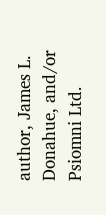author, James L. Donahue, and/or Psiomni Ltd.